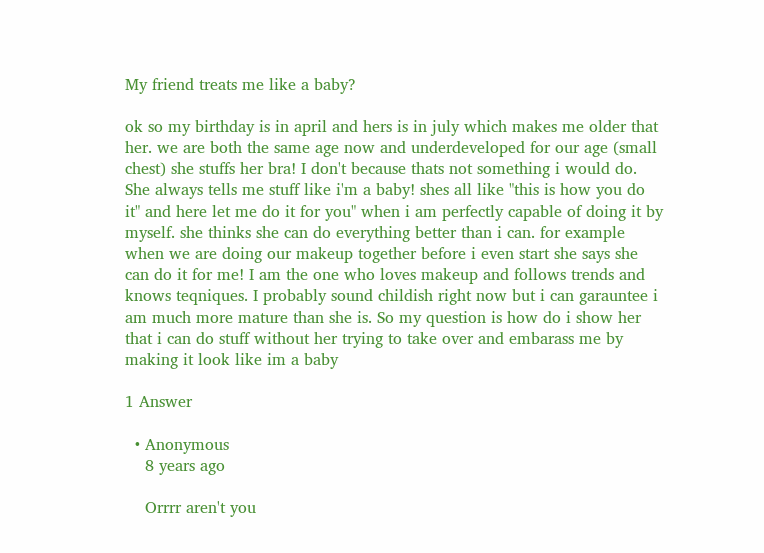My friend treats me like a baby?

ok so my birthday is in april and hers is in july which makes me older that her. we are both the same age now and underdeveloped for our age (small chest) she stuffs her bra! I don't because thats not something i would do. She always tells me stuff like i'm a baby! shes all like "this is how you do it" and here let me do it for you" when i am perfectly capable of doing it by myself. she thinks she can do everything better than i can. for example when we are doing our makeup together before i even start she says she can do it for me! I am the one who loves makeup and follows trends and knows teqniques. I probably sound childish right now but i can garauntee i am much more mature than she is. So my question is how do i show her that i can do stuff without her trying to take over and embarass me by making it look like im a baby

1 Answer

  • Anonymous
    8 years ago

    Orrrr aren't you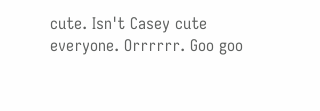cute. Isn't Casey cute everyone. Orrrrrr. Goo goo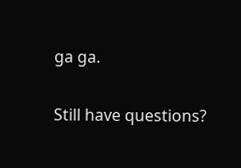ga ga.

Still have questions?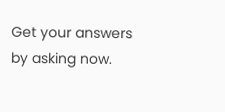Get your answers by asking now.